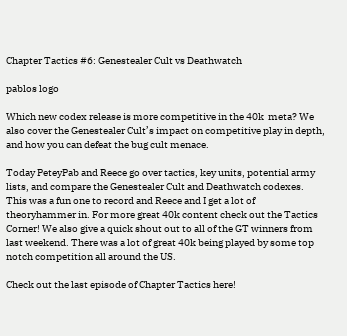Chapter Tactics #6: Genestealer Cult vs Deathwatch

pablos logo

Which new codex release is more competitive in the 40k  meta? We also cover the Genestealer Cult’s impact on competitive play in depth, and how you can defeat the bug cult menace.

Today PeteyPab and Reece go over tactics, key units, potential army lists, and compare the Genestealer Cult and Deathwatch codexes. This was a fun one to record and Reece and I get a lot of theoryhammer in. For more great 40k content check out the Tactics Corner! We also give a quick shout out to all of the GT winners from last weekend. There was a lot of great 40k being played by some top notch competition all around the US.

Check out the last episode of Chapter Tactics here!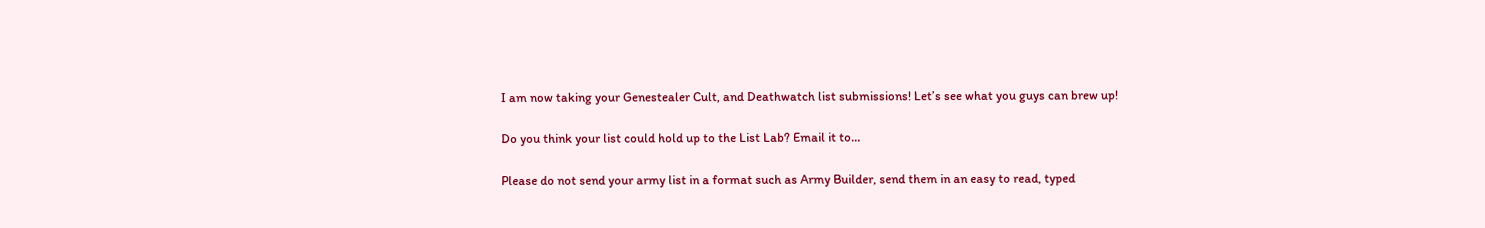I am now taking your Genestealer Cult, and Deathwatch list submissions! Let’s see what you guys can brew up!

Do you think your list could hold up to the List Lab? Email it to…

Please do not send your army list in a format such as Army Builder, send them in an easy to read, typed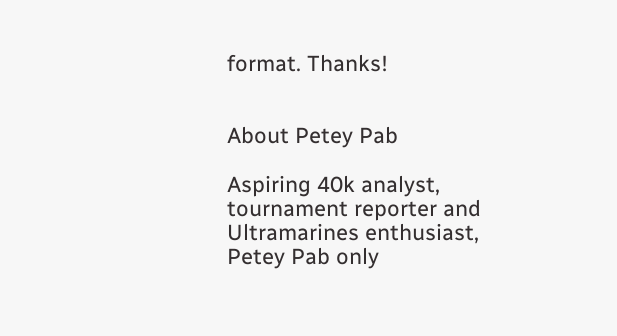format. Thanks!


About Petey Pab

Aspiring 40k analyst, tournament reporter and Ultramarines enthusiast, Petey Pab only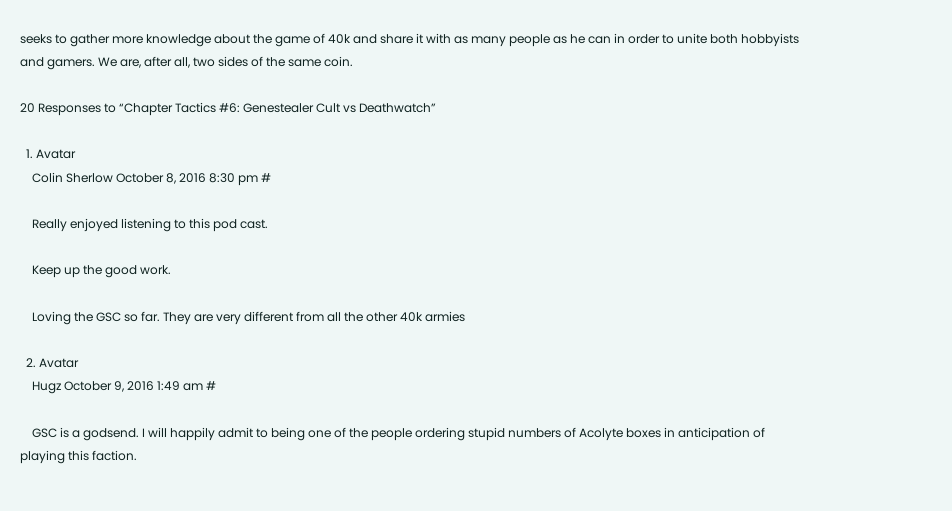seeks to gather more knowledge about the game of 40k and share it with as many people as he can in order to unite both hobbyists and gamers. We are, after all, two sides of the same coin.

20 Responses to “Chapter Tactics #6: Genestealer Cult vs Deathwatch”

  1. Avatar
    Colin Sherlow October 8, 2016 8:30 pm #

    Really enjoyed listening to this pod cast.

    Keep up the good work.

    Loving the GSC so far. They are very different from all the other 40k armies

  2. Avatar
    Hugz October 9, 2016 1:49 am #

    GSC is a godsend. I will happily admit to being one of the people ordering stupid numbers of Acolyte boxes in anticipation of playing this faction.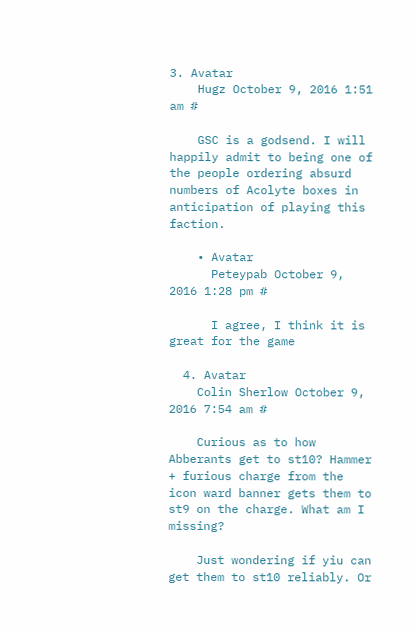3. Avatar
    Hugz October 9, 2016 1:51 am #

    GSC is a godsend. I will happily admit to being one of the people ordering absurd numbers of Acolyte boxes in anticipation of playing this faction.

    • Avatar
      Peteypab October 9, 2016 1:28 pm #

      I agree, I think it is great for the game

  4. Avatar
    Colin Sherlow October 9, 2016 7:54 am #

    Curious as to how Abberants get to st10? Hammer + furious charge from the icon ward banner gets them to st9 on the charge. What am I missing?

    Just wondering if yiu can get them to st10 reliably. Or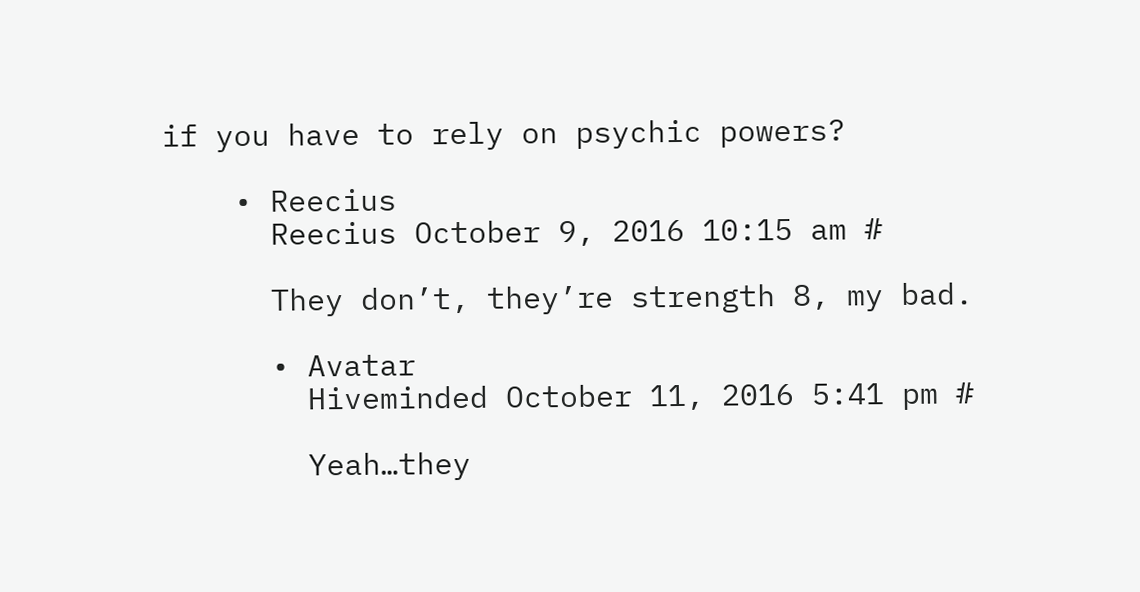if you have to rely on psychic powers?

    • Reecius
      Reecius October 9, 2016 10:15 am #

      They don’t, they’re strength 8, my bad.

      • Avatar
        Hiveminded October 11, 2016 5:41 pm #

        Yeah…they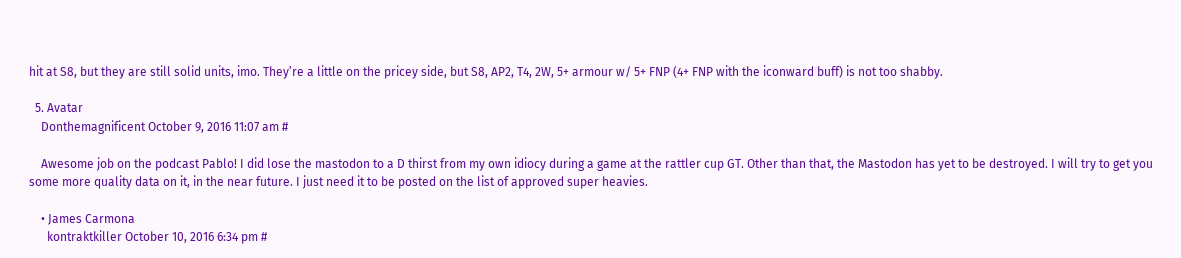hit at S8, but they are still solid units, imo. They’re a little on the pricey side, but S8, AP2, T4, 2W, 5+ armour w/ 5+ FNP (4+ FNP with the iconward buff) is not too shabby.

  5. Avatar
    Donthemagnificent October 9, 2016 11:07 am #

    Awesome job on the podcast Pablo! I did lose the mastodon to a D thirst from my own idiocy during a game at the rattler cup GT. Other than that, the Mastodon has yet to be destroyed. I will try to get you some more quality data on it, in the near future. I just need it to be posted on the list of approved super heavies.

    • James Carmona
      kontraktkiller October 10, 2016 6:34 pm #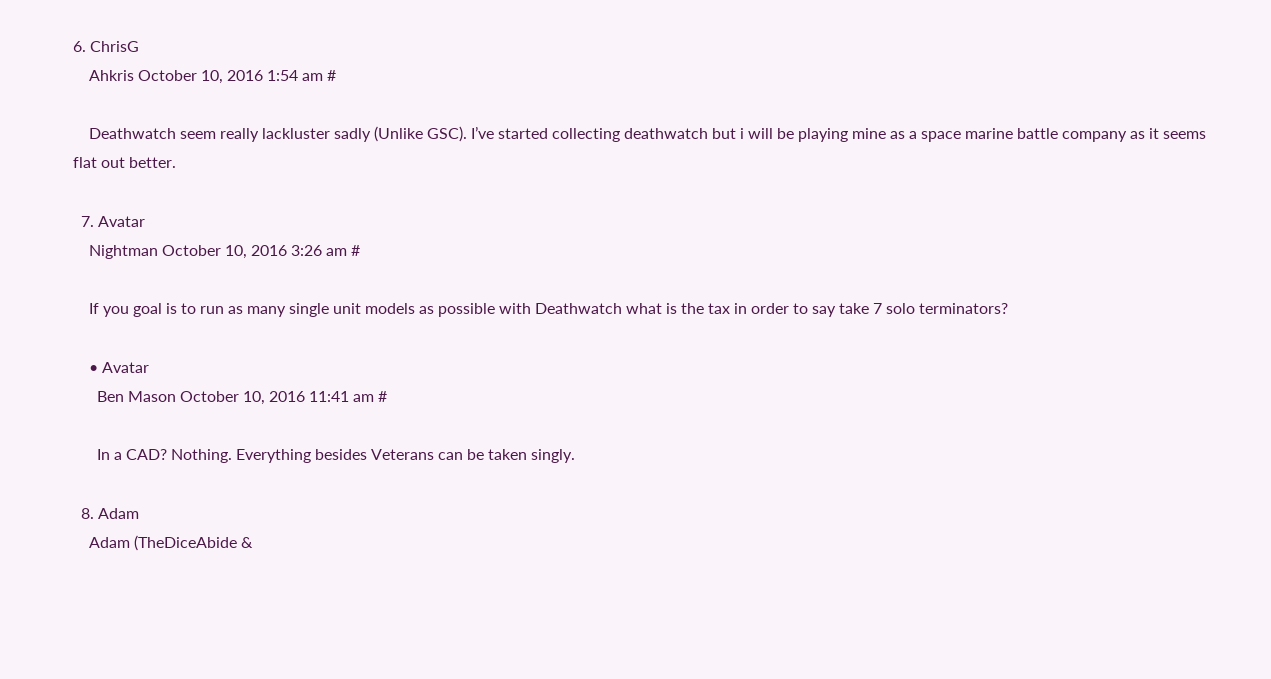6. ChrisG
    Ahkris October 10, 2016 1:54 am #

    Deathwatch seem really lackluster sadly (Unlike GSC). I’ve started collecting deathwatch but i will be playing mine as a space marine battle company as it seems flat out better.

  7. Avatar
    Nightman October 10, 2016 3:26 am #

    If you goal is to run as many single unit models as possible with Deathwatch what is the tax in order to say take 7 solo terminators?

    • Avatar
      Ben Mason October 10, 2016 11:41 am #

      In a CAD? Nothing. Everything besides Veterans can be taken singly.

  8. Adam
    Adam (TheDiceAbide &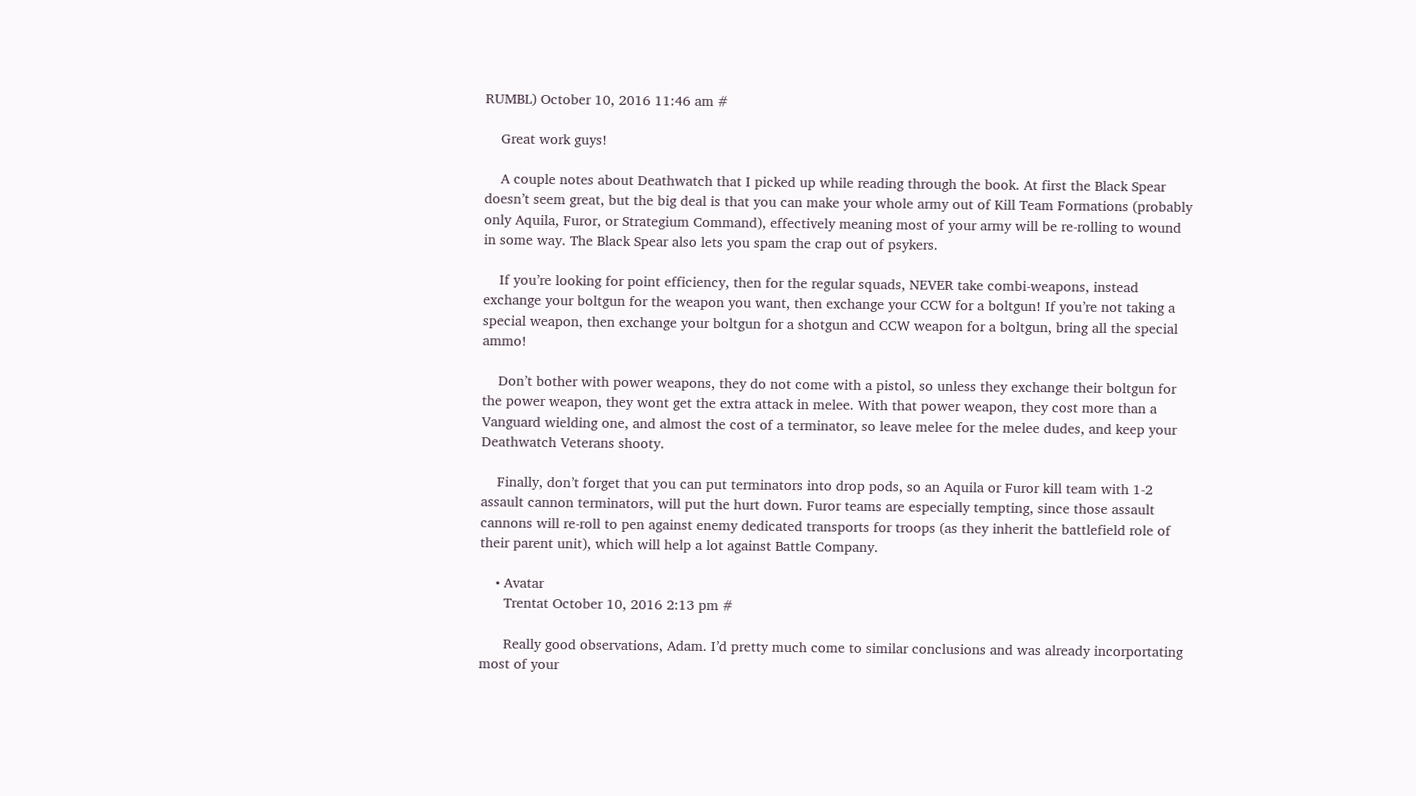RUMBL) October 10, 2016 11:46 am #

    Great work guys!

    A couple notes about Deathwatch that I picked up while reading through the book. At first the Black Spear doesn’t seem great, but the big deal is that you can make your whole army out of Kill Team Formations (probably only Aquila, Furor, or Strategium Command), effectively meaning most of your army will be re-rolling to wound in some way. The Black Spear also lets you spam the crap out of psykers.

    If you’re looking for point efficiency, then for the regular squads, NEVER take combi-weapons, instead exchange your boltgun for the weapon you want, then exchange your CCW for a boltgun! If you’re not taking a special weapon, then exchange your boltgun for a shotgun and CCW weapon for a boltgun, bring all the special ammo!

    Don’t bother with power weapons, they do not come with a pistol, so unless they exchange their boltgun for the power weapon, they wont get the extra attack in melee. With that power weapon, they cost more than a Vanguard wielding one, and almost the cost of a terminator, so leave melee for the melee dudes, and keep your Deathwatch Veterans shooty.

    Finally, don’t forget that you can put terminators into drop pods, so an Aquila or Furor kill team with 1-2 assault cannon terminators, will put the hurt down. Furor teams are especially tempting, since those assault cannons will re-roll to pen against enemy dedicated transports for troops (as they inherit the battlefield role of their parent unit), which will help a lot against Battle Company.

    • Avatar
      Trentat October 10, 2016 2:13 pm #

      Really good observations, Adam. I’d pretty much come to similar conclusions and was already incorportating most of your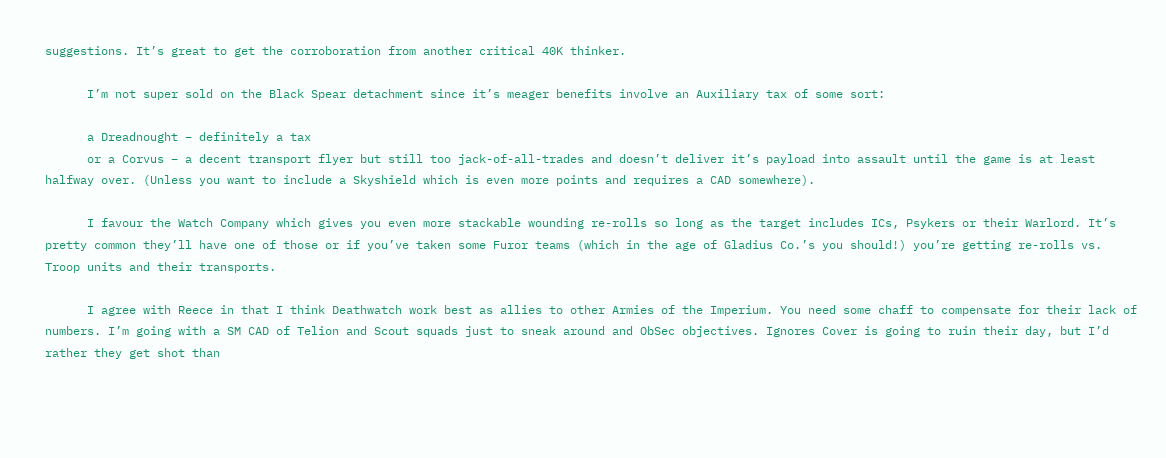suggestions. It’s great to get the corroboration from another critical 40K thinker.

      I’m not super sold on the Black Spear detachment since it’s meager benefits involve an Auxiliary tax of some sort:

      a Dreadnought – definitely a tax
      or a Corvus – a decent transport flyer but still too jack-of-all-trades and doesn’t deliver it’s payload into assault until the game is at least halfway over. (Unless you want to include a Skyshield which is even more points and requires a CAD somewhere).

      I favour the Watch Company which gives you even more stackable wounding re-rolls so long as the target includes ICs, Psykers or their Warlord. It’s pretty common they’ll have one of those or if you’ve taken some Furor teams (which in the age of Gladius Co.’s you should!) you’re getting re-rolls vs. Troop units and their transports.

      I agree with Reece in that I think Deathwatch work best as allies to other Armies of the Imperium. You need some chaff to compensate for their lack of numbers. I’m going with a SM CAD of Telion and Scout squads just to sneak around and ObSec objectives. Ignores Cover is going to ruin their day, but I’d rather they get shot than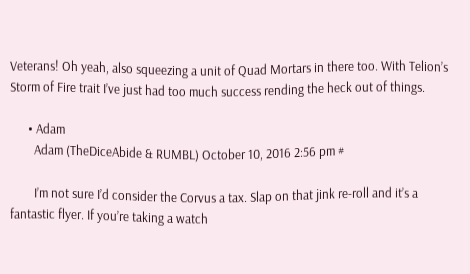Veterans! Oh yeah, also squeezing a unit of Quad Mortars in there too. With Telion’s Storm of Fire trait I’ve just had too much success rending the heck out of things.

      • Adam
        Adam (TheDiceAbide & RUMBL) October 10, 2016 2:56 pm #

        I’m not sure I’d consider the Corvus a tax. Slap on that jink re-roll and it’s a fantastic flyer. If you’re taking a watch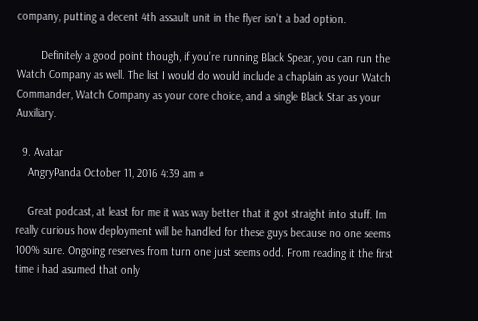company, putting a decent 4th assault unit in the flyer isn’t a bad option.

        Definitely a good point though, if you’re running Black Spear, you can run the Watch Company as well. The list I would do would include a chaplain as your Watch Commander, Watch Company as your core choice, and a single Black Star as your Auxiliary.

  9. Avatar
    AngryPanda October 11, 2016 4:39 am #

    Great podcast, at least for me it was way better that it got straight into stuff. Im really curious how deployment will be handled for these guys because no one seems 100% sure. Ongoing reserves from turn one just seems odd. From reading it the first time i had asumed that only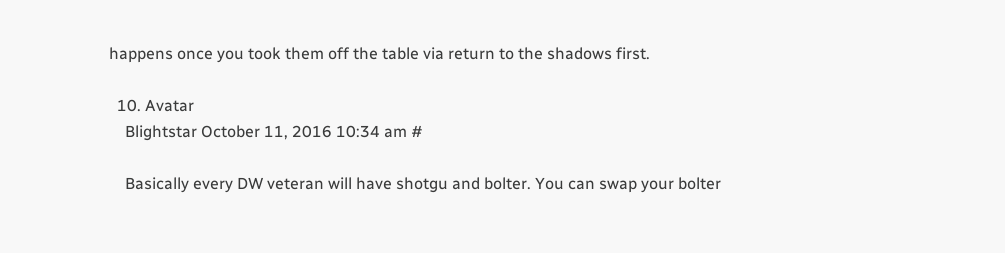happens once you took them off the table via return to the shadows first.

  10. Avatar
    Blightstar October 11, 2016 10:34 am #

    Basically every DW veteran will have shotgu and bolter. You can swap your bolter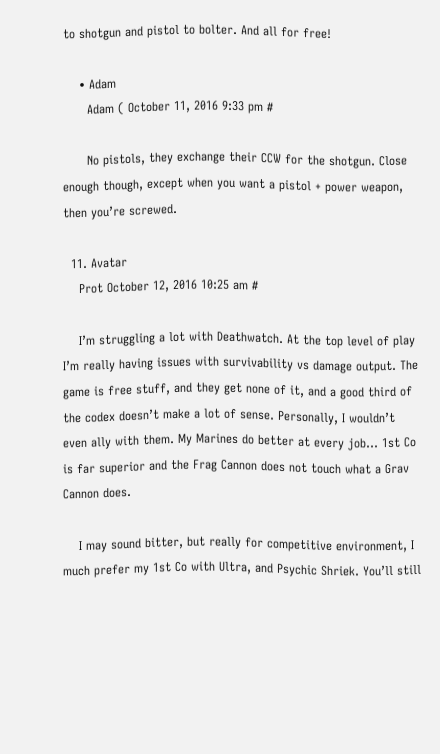to shotgun and pistol to bolter. And all for free!

    • Adam
      Adam ( October 11, 2016 9:33 pm #

      No pistols, they exchange their CCW for the shotgun. Close enough though, except when you want a pistol + power weapon, then you’re screwed.

  11. Avatar
    Prot October 12, 2016 10:25 am #

    I’m struggling a lot with Deathwatch. At the top level of play I’m really having issues with survivability vs damage output. The game is free stuff, and they get none of it, and a good third of the codex doesn’t make a lot of sense. Personally, I wouldn’t even ally with them. My Marines do better at every job… 1st Co is far superior and the Frag Cannon does not touch what a Grav Cannon does.

    I may sound bitter, but really for competitive environment, I much prefer my 1st Co with Ultra, and Psychic Shriek. You’ll still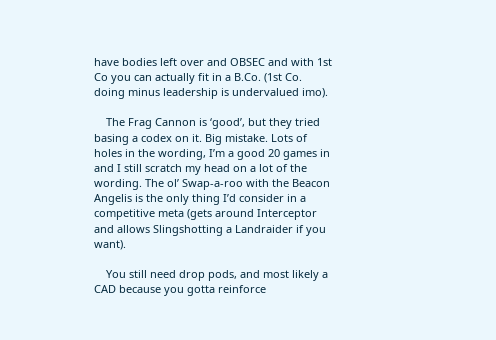have bodies left over and OBSEC and with 1st Co you can actually fit in a B.Co. (1st Co. doing minus leadership is undervalued imo).

    The Frag Cannon is ‘good’, but they tried basing a codex on it. Big mistake. Lots of holes in the wording, I’m a good 20 games in and I still scratch my head on a lot of the wording. The ol’ Swap-a-roo with the Beacon Angelis is the only thing I’d consider in a competitive meta (gets around Interceptor and allows Slingshotting a Landraider if you want).

    You still need drop pods, and most likely a CAD because you gotta reinforce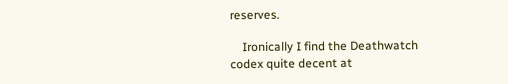reserves.

    Ironically I find the Deathwatch codex quite decent at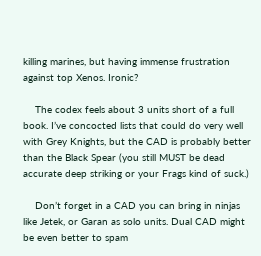killing marines, but having immense frustration against top Xenos. Ironic?

    The codex feels about 3 units short of a full book. I’ve concocted lists that could do very well with Grey Knights, but the CAD is probably better than the Black Spear (you still MUST be dead accurate deep striking or your Frags kind of suck.)

    Don’t forget in a CAD you can bring in ninjas like Jetek, or Garan as solo units. Dual CAD might be even better to spam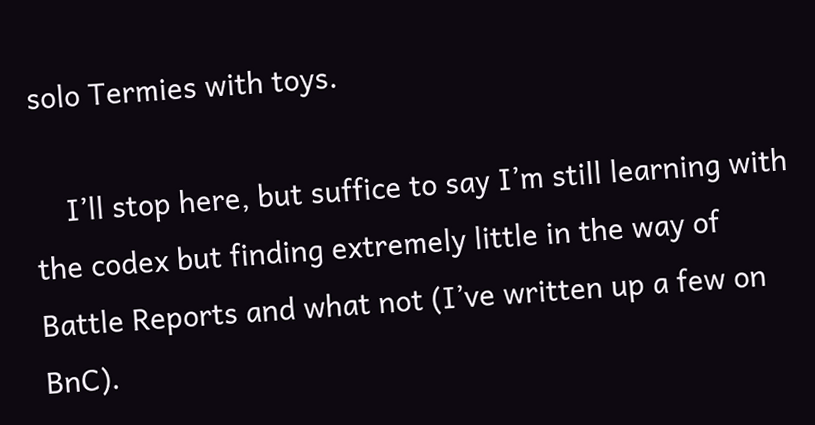solo Termies with toys.

    I’ll stop here, but suffice to say I’m still learning with the codex but finding extremely little in the way of Battle Reports and what not (I’ve written up a few on BnC).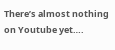There’s almost nothing on Youtube yet….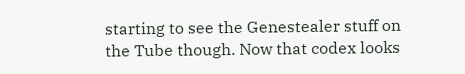starting to see the Genestealer stuff on the Tube though. Now that codex looks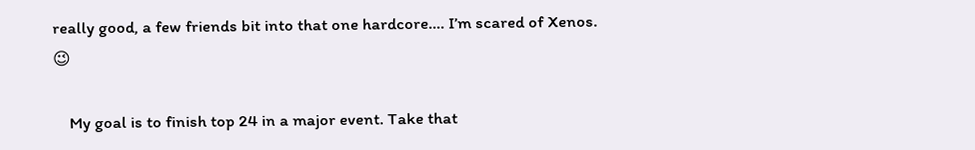really good, a few friends bit into that one hardcore…. I’m scared of Xenos. 😉

    My goal is to finish top 24 in a major event. Take that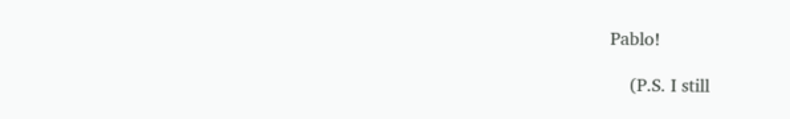Pablo!

    (P.S. I still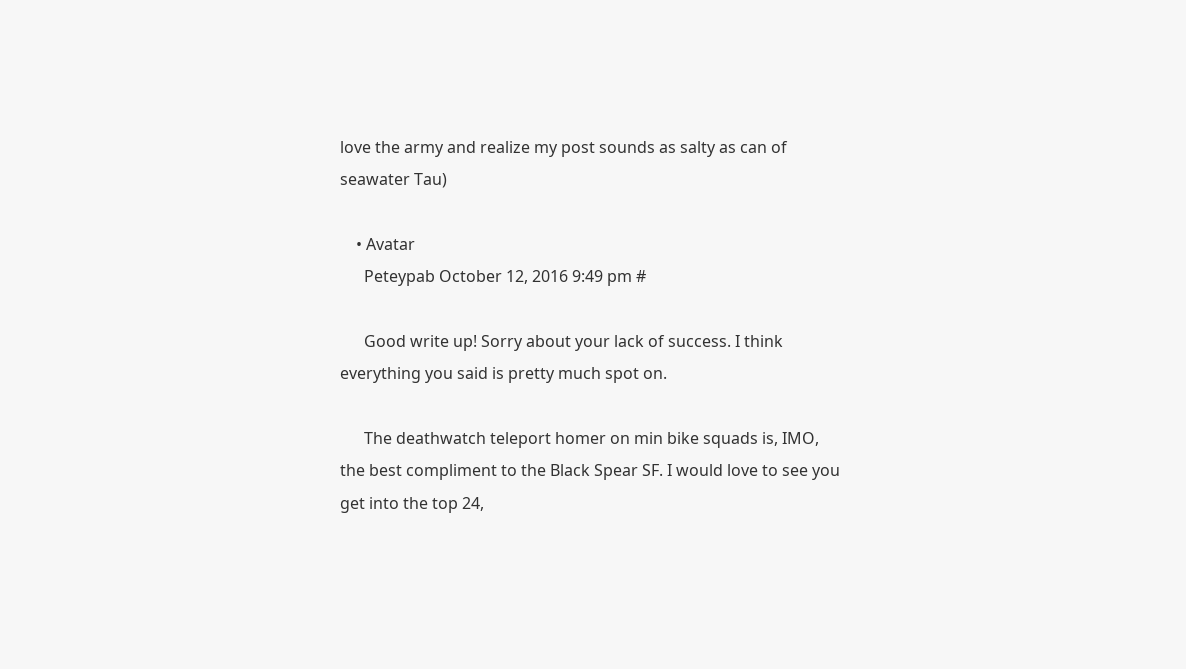love the army and realize my post sounds as salty as can of seawater Tau)

    • Avatar
      Peteypab October 12, 2016 9:49 pm #

      Good write up! Sorry about your lack of success. I think everything you said is pretty much spot on.

      The deathwatch teleport homer on min bike squads is, IMO, the best compliment to the Black Spear SF. I would love to see you get into the top 24,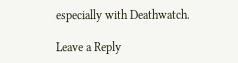especially with Deathwatch.

Leave a Reply